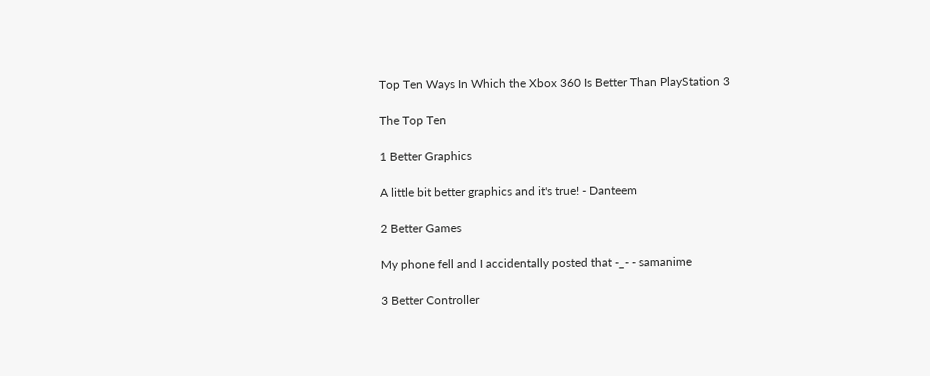Top Ten Ways In Which the Xbox 360 Is Better Than PlayStation 3

The Top Ten

1 Better Graphics

A little bit better graphics and it's true! - Danteem

2 Better Games

My phone fell and I accidentally posted that -_- - samanime

3 Better Controller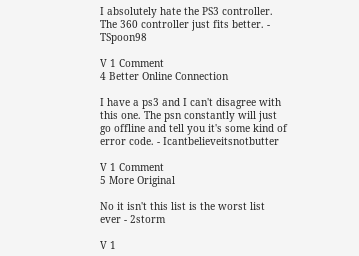I absolutely hate the PS3 controller. The 360 controller just fits better. - TSpoon98

V 1 Comment
4 Better Online Connection

I have a ps3 and I can't disagree with this one. The psn constantly will just go offline and tell you it's some kind of error code. - Icantbelieveitsnotbutter

V 1 Comment
5 More Original

No it isn't this list is the worst list ever - 2storm

V 1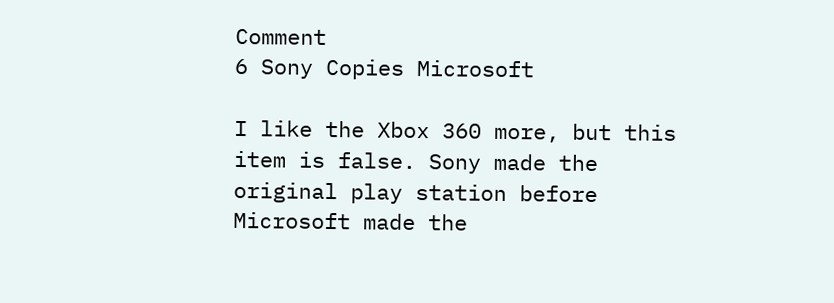Comment
6 Sony Copies Microsoft

I like the Xbox 360 more, but this item is false. Sony made the original play station before Microsoft made the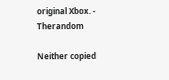original Xbox. - Therandom

Neither copied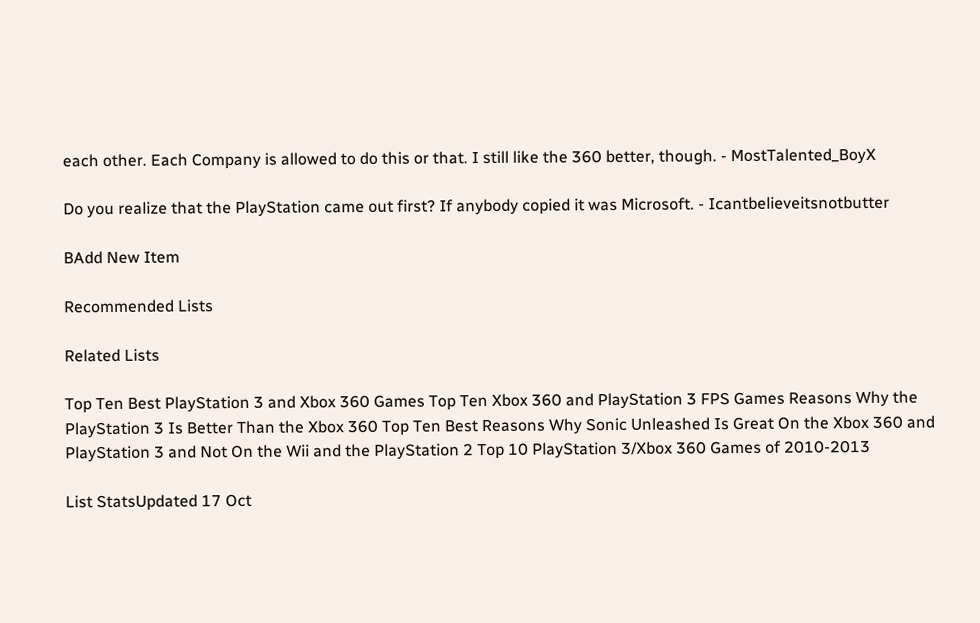each other. Each Company is allowed to do this or that. I still like the 360 better, though. - MostTalented_BoyX

Do you realize that the PlayStation came out first? If anybody copied it was Microsoft. - Icantbelieveitsnotbutter

BAdd New Item

Recommended Lists

Related Lists

Top Ten Best PlayStation 3 and Xbox 360 Games Top Ten Xbox 360 and PlayStation 3 FPS Games Reasons Why the PlayStation 3 Is Better Than the Xbox 360 Top Ten Best Reasons Why Sonic Unleashed Is Great On the Xbox 360 and PlayStation 3 and Not On the Wii and the PlayStation 2 Top 10 PlayStation 3/Xbox 360 Games of 2010-2013

List StatsUpdated 17 Oct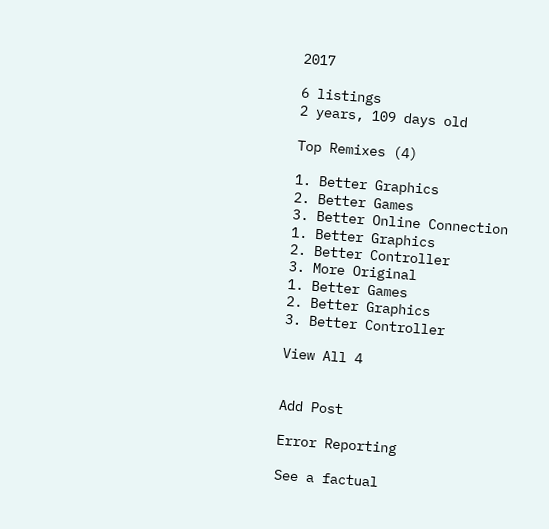2017

6 listings
2 years, 109 days old

Top Remixes (4)

1. Better Graphics
2. Better Games
3. Better Online Connection
1. Better Graphics
2. Better Controller
3. More Original
1. Better Games
2. Better Graphics
3. Better Controller

View All 4


Add Post

Error Reporting

See a factual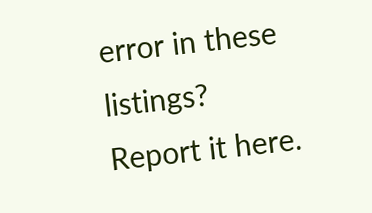error in these listings? Report it here.